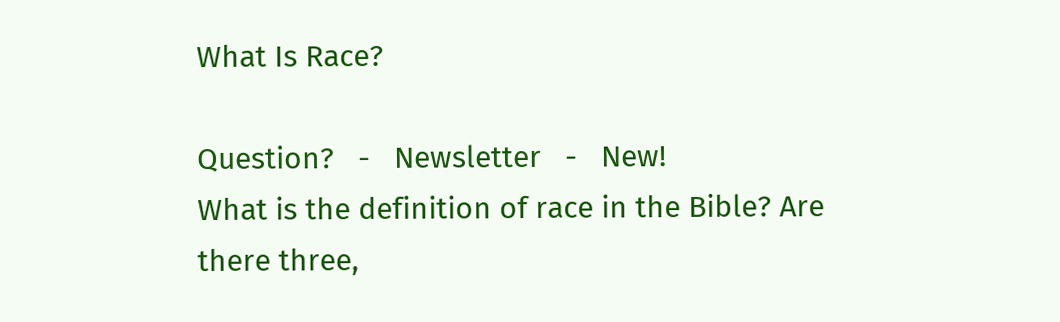What Is Race?

Question?   -   Newsletter   -   New!
What is the definition of race in the Bible? Are there three,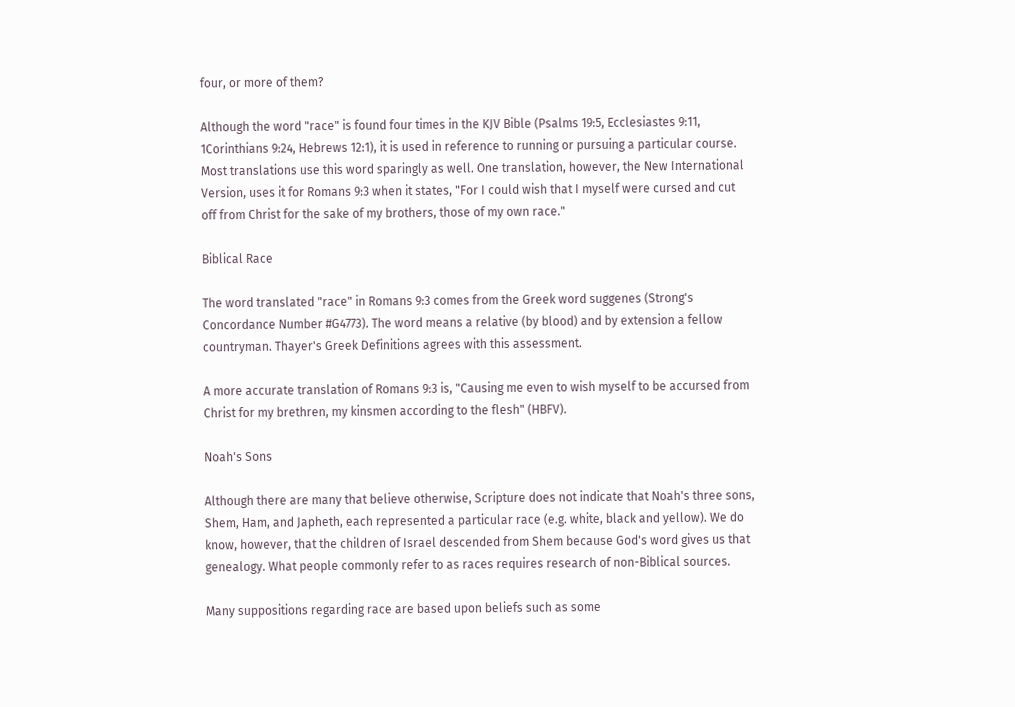four, or more of them?

Although the word "race" is found four times in the KJV Bible (Psalms 19:5, Ecclesiastes 9:11, 1Corinthians 9:24, Hebrews 12:1), it is used in reference to running or pursuing a particular course. Most translations use this word sparingly as well. One translation, however, the New International Version, uses it for Romans 9:3 when it states, "For I could wish that I myself were cursed and cut off from Christ for the sake of my brothers, those of my own race."

Biblical Race

The word translated "race" in Romans 9:3 comes from the Greek word suggenes (Strong's Concordance Number #G4773). The word means a relative (by blood) and by extension a fellow countryman. Thayer's Greek Definitions agrees with this assessment.

A more accurate translation of Romans 9:3 is, "Causing me even to wish myself to be accursed from Christ for my brethren, my kinsmen according to the flesh" (HBFV).

Noah's Sons

Although there are many that believe otherwise, Scripture does not indicate that Noah's three sons, Shem, Ham, and Japheth, each represented a particular race (e.g. white, black and yellow). We do know, however, that the children of Israel descended from Shem because God's word gives us that genealogy. What people commonly refer to as races requires research of non-Biblical sources.

Many suppositions regarding race are based upon beliefs such as some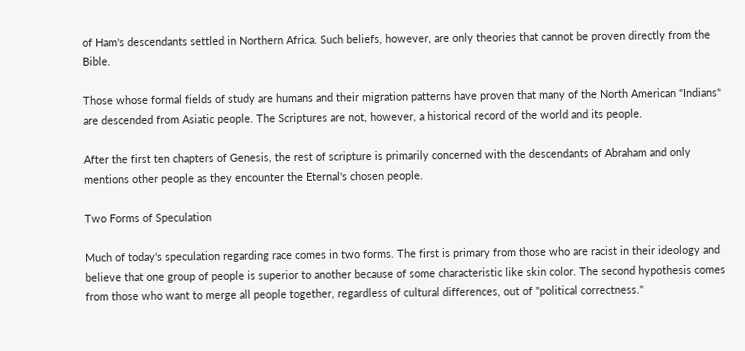of Ham's descendants settled in Northern Africa. Such beliefs, however, are only theories that cannot be proven directly from the Bible.

Those whose formal fields of study are humans and their migration patterns have proven that many of the North American "Indians" are descended from Asiatic people. The Scriptures are not, however, a historical record of the world and its people.

After the first ten chapters of Genesis, the rest of scripture is primarily concerned with the descendants of Abraham and only mentions other people as they encounter the Eternal's chosen people.

Two Forms of Speculation

Much of today's speculation regarding race comes in two forms. The first is primary from those who are racist in their ideology and believe that one group of people is superior to another because of some characteristic like skin color. The second hypothesis comes from those who want to merge all people together, regardless of cultural differences, out of "political correctness."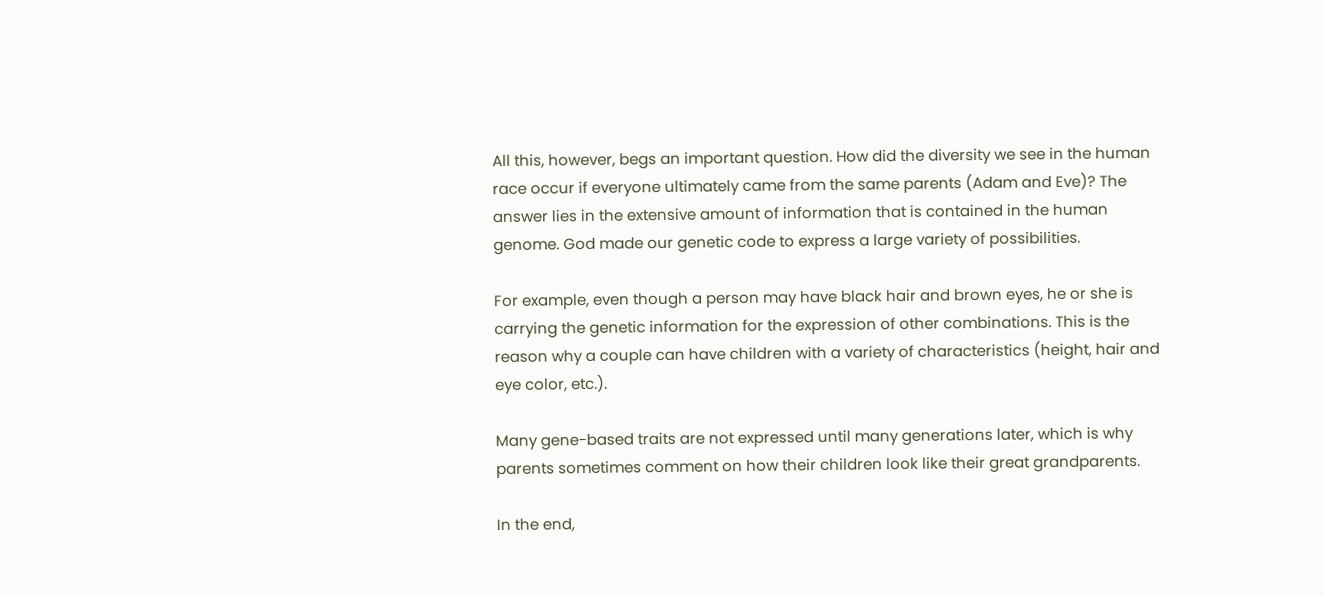All this, however, begs an important question. How did the diversity we see in the human race occur if everyone ultimately came from the same parents (Adam and Eve)? The answer lies in the extensive amount of information that is contained in the human genome. God made our genetic code to express a large variety of possibilities.

For example, even though a person may have black hair and brown eyes, he or she is carrying the genetic information for the expression of other combinations. This is the reason why a couple can have children with a variety of characteristics (height, hair and eye color, etc.).

Many gene-based traits are not expressed until many generations later, which is why parents sometimes comment on how their children look like their great grandparents.

In the end,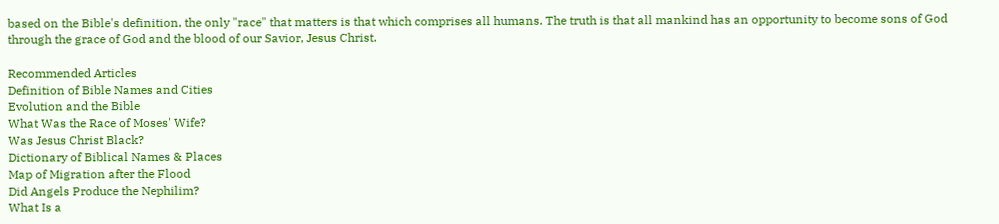based on the Bible's definition, the only "race" that matters is that which comprises all humans. The truth is that all mankind has an opportunity to become sons of God through the grace of God and the blood of our Savior, Jesus Christ.

Recommended Articles
Definition of Bible Names and Cities
Evolution and the Bible
What Was the Race of Moses' Wife?
Was Jesus Christ Black?
Dictionary of Biblical Names & Places
Map of Migration after the Flood
Did Angels Produce the Nephilim?
What Is a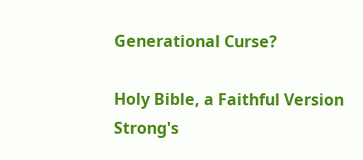Generational Curse?

Holy Bible, a Faithful Version
Strong's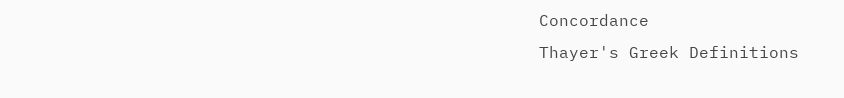Concordance
Thayer's Greek Definitions